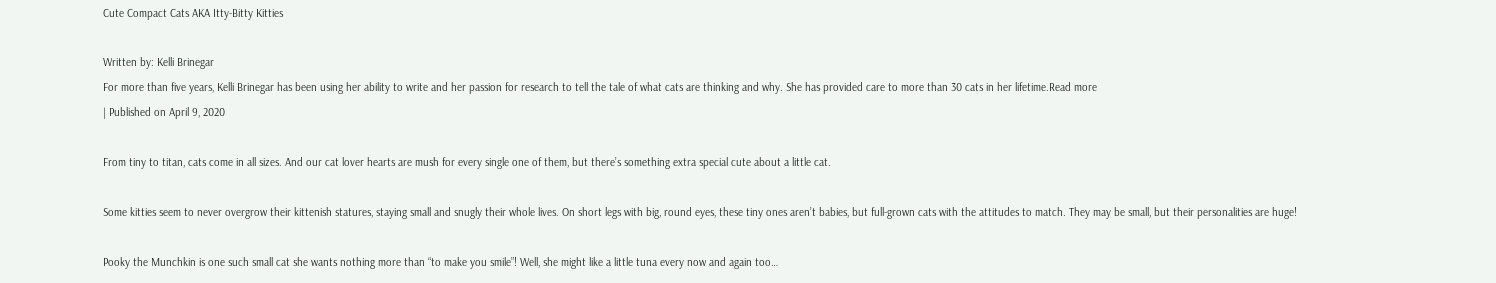Cute Compact Cats AKA Itty-Bitty Kitties

Written by: Kelli Brinegar
For more than five years, Kelli Brinegar has been using her ability to write and her passion for research to tell the tale of what cats are thinking and why. She has provided care to more than 30 cats in her lifetime.Read more
| Published on April 9, 2020

From tiny to titan, cats come in all sizes. And our cat lover hearts are mush for every single one of them, but there’s something extra special cute about a little cat.

Some kitties seem to never overgrow their kittenish statures, staying small and snugly their whole lives. On short legs with big, round eyes, these tiny ones aren’t babies, but full-grown cats with the attitudes to match. They may be small, but their personalities are huge!

Pooky the Munchkin is one such small cat she wants nothing more than “to make you smile”! Well, she might like a little tuna every now and again too…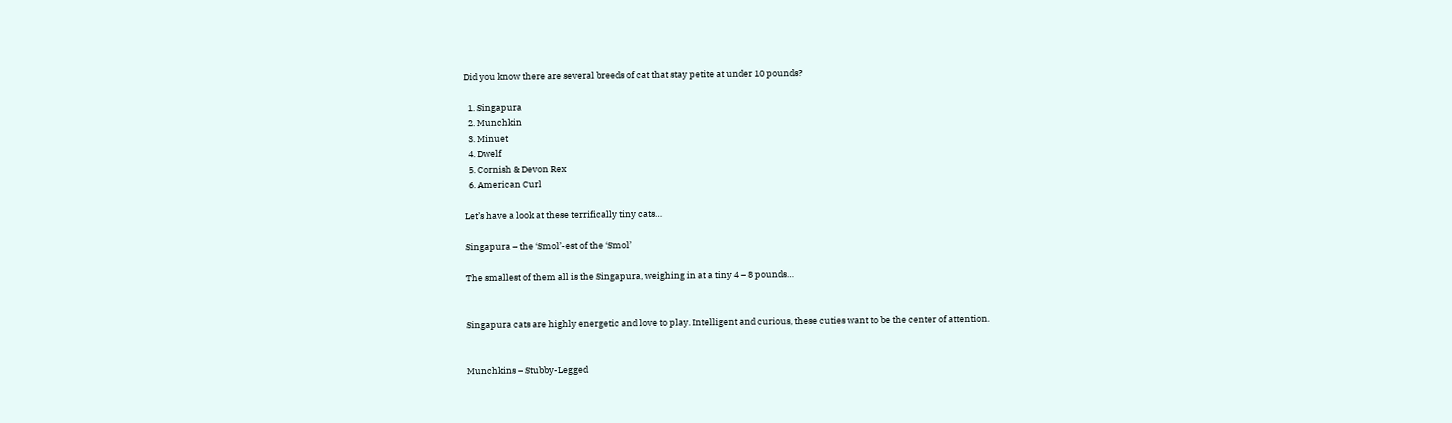Did you know there are several breeds of cat that stay petite at under 10 pounds?

  1. Singapura
  2. Munchkin
  3. Minuet
  4. Dwelf
  5. Cornish & Devon Rex
  6. American Curl

Let’s have a look at these terrifically tiny cats…

Singapura – the ‘Smol’-est of the ‘Smol’

The smallest of them all is the Singapura, weighing in at a tiny 4 – 8 pounds…


Singapura cats are highly energetic and love to play. Intelligent and curious, these cuties want to be the center of attention.


Munchkins – Stubby-Legged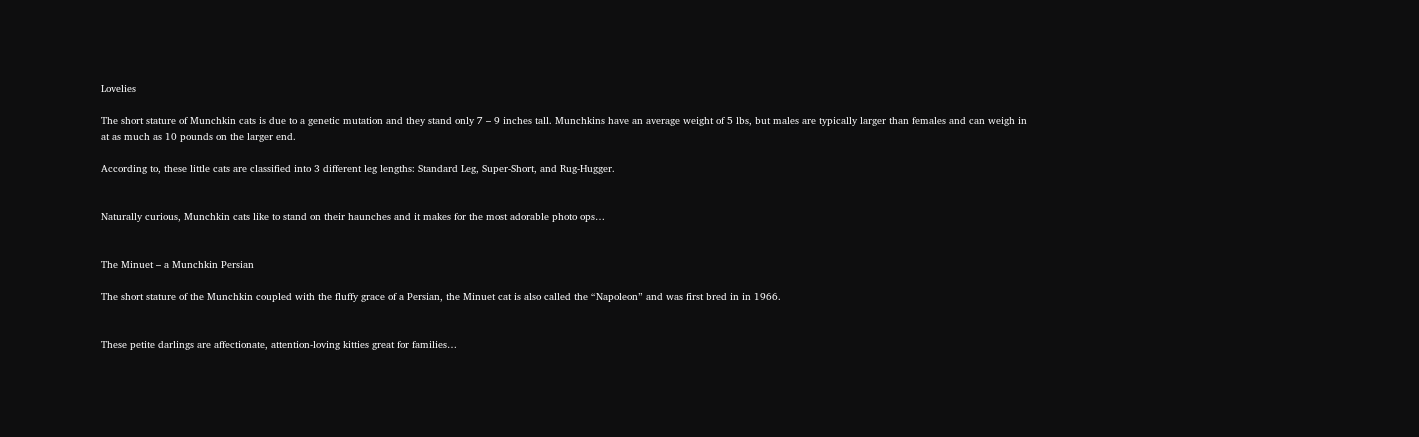Lovelies

The short stature of Munchkin cats is due to a genetic mutation and they stand only 7 – 9 inches tall. Munchkins have an average weight of 5 lbs, but males are typically larger than females and can weigh in at as much as 10 pounds on the larger end.

According to, these little cats are classified into 3 different leg lengths: Standard Leg, Super-Short, and Rug-Hugger.


Naturally curious, Munchkin cats like to stand on their haunches and it makes for the most adorable photo ops…


The Minuet – a Munchkin Persian

The short stature of the Munchkin coupled with the fluffy grace of a Persian, the Minuet cat is also called the “Napoleon” and was first bred in in 1966.


These petite darlings are affectionate, attention-loving kitties great for families…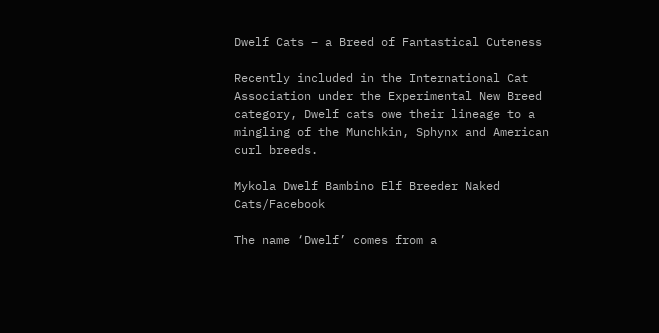Dwelf Cats – a Breed of Fantastical Cuteness

Recently included in the International Cat Association under the Experimental New Breed category, Dwelf cats owe their lineage to a mingling of the Munchkin, Sphynx and American curl breeds.

Mykola Dwelf Bambino Elf Breeder Naked Cats/Facebook

The name ‘Dwelf’ comes from a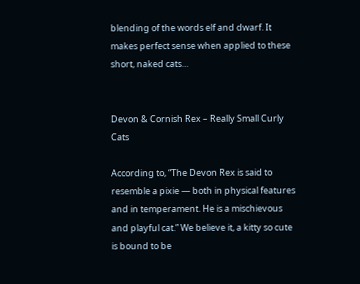blending of the words elf and dwarf. It makes perfect sense when applied to these short, naked cats…


Devon & Cornish Rex – Really Small Curly Cats

According to, “The Devon Rex is said to resemble a pixie — both in physical features and in temperament. He is a mischievous and playful cat.” We believe it, a kitty so cute is bound to be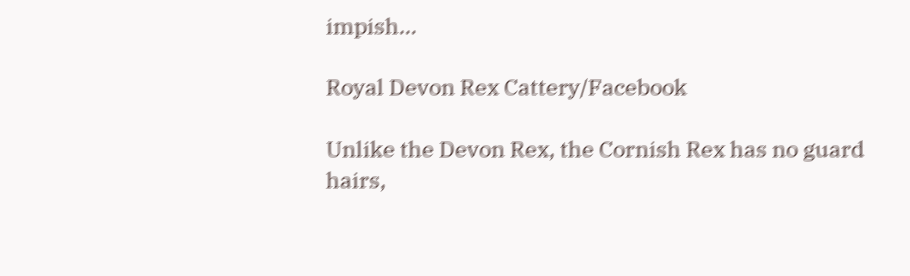impish…

Royal Devon Rex Cattery/Facebook

Unlike the Devon Rex, the Cornish Rex has no guard hairs,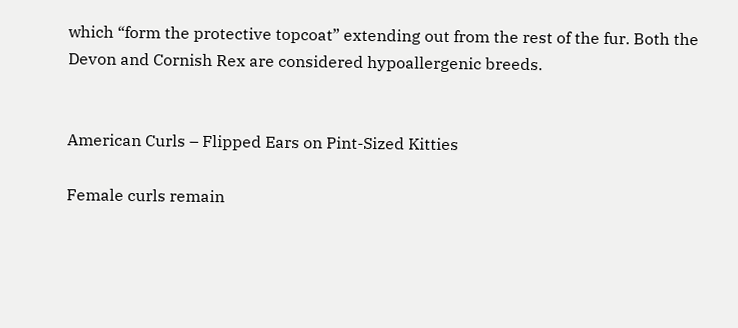which “form the protective topcoat” extending out from the rest of the fur. Both the Devon and Cornish Rex are considered hypoallergenic breeds.


American Curls – Flipped Ears on Pint-Sized Kitties

Female curls remain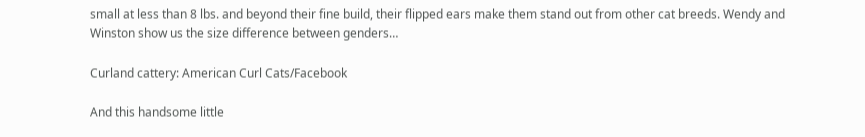small at less than 8 lbs. and beyond their fine build, their flipped ears make them stand out from other cat breeds. Wendy and Winston show us the size difference between genders…

Curland cattery: American Curl Cats/Facebook

And this handsome little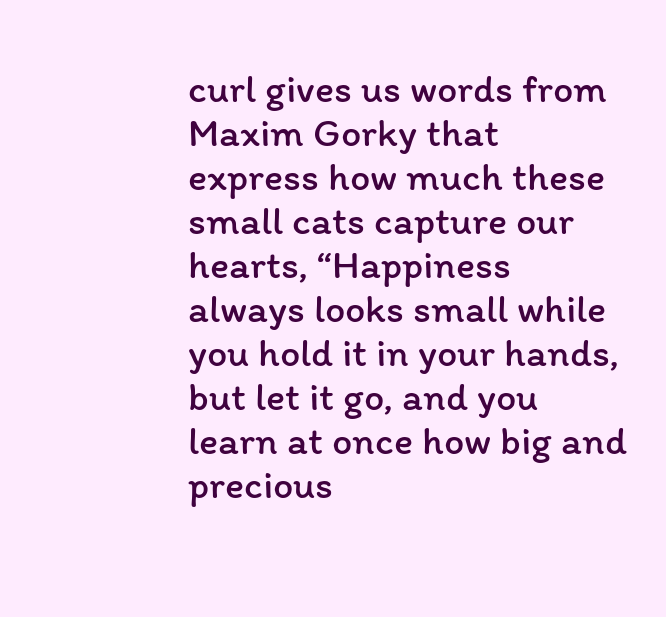curl gives us words from Maxim Gorky that express how much these small cats capture our hearts, “Happiness always looks small while you hold it in your hands, but let it go, and you learn at once how big and precious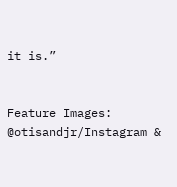it is.”


Feature Images: @otisandjr/Instagram &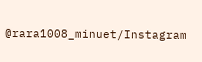@rara1008_minuet/Instagram